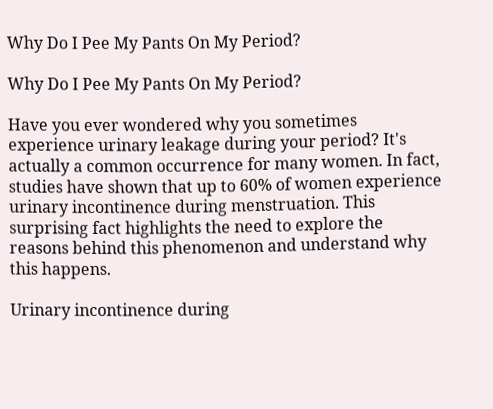Why Do I Pee My Pants On My Period?

Why Do I Pee My Pants On My Period?

Have you ever wondered why you sometimes experience urinary leakage during your period? It's actually a common occurrence for many women. In fact, studies have shown that up to 60% of women experience urinary incontinence during menstruation. This surprising fact highlights the need to explore the reasons behind this phenomenon and understand why this happens.

Urinary incontinence during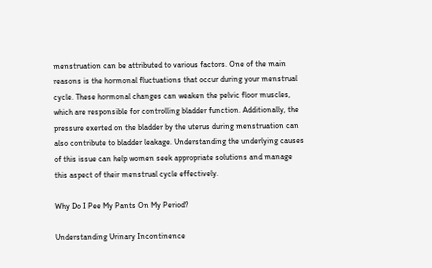menstruation can be attributed to various factors. One of the main reasons is the hormonal fluctuations that occur during your menstrual cycle. These hormonal changes can weaken the pelvic floor muscles, which are responsible for controlling bladder function. Additionally, the pressure exerted on the bladder by the uterus during menstruation can also contribute to bladder leakage. Understanding the underlying causes of this issue can help women seek appropriate solutions and manage this aspect of their menstrual cycle effectively.

Why Do I Pee My Pants On My Period?

Understanding Urinary Incontinence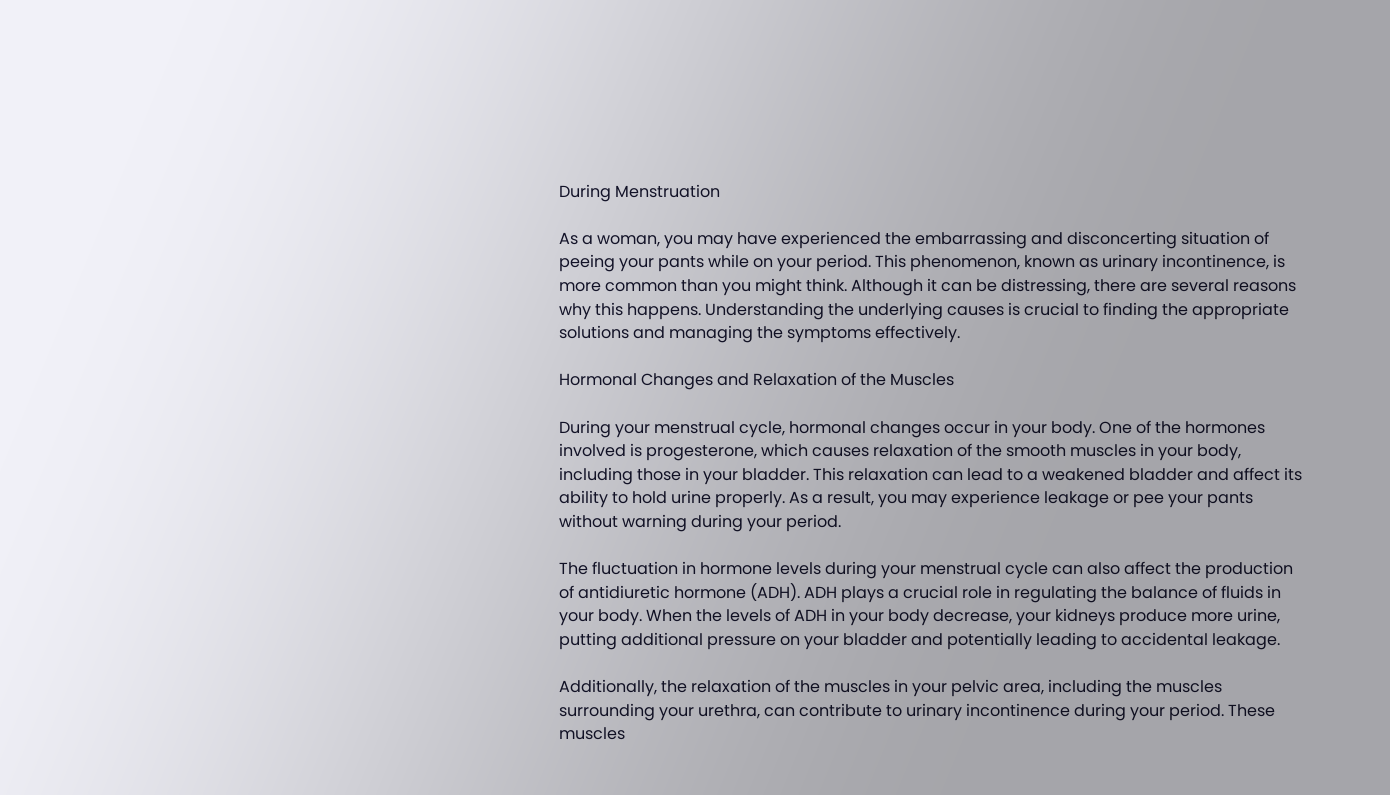During Menstruation

As a woman, you may have experienced the embarrassing and disconcerting situation of peeing your pants while on your period. This phenomenon, known as urinary incontinence, is more common than you might think. Although it can be distressing, there are several reasons why this happens. Understanding the underlying causes is crucial to finding the appropriate solutions and managing the symptoms effectively.

Hormonal Changes and Relaxation of the Muscles

During your menstrual cycle, hormonal changes occur in your body. One of the hormones involved is progesterone, which causes relaxation of the smooth muscles in your body, including those in your bladder. This relaxation can lead to a weakened bladder and affect its ability to hold urine properly. As a result, you may experience leakage or pee your pants without warning during your period.

The fluctuation in hormone levels during your menstrual cycle can also affect the production of antidiuretic hormone (ADH). ADH plays a crucial role in regulating the balance of fluids in your body. When the levels of ADH in your body decrease, your kidneys produce more urine, putting additional pressure on your bladder and potentially leading to accidental leakage.

Additionally, the relaxation of the muscles in your pelvic area, including the muscles surrounding your urethra, can contribute to urinary incontinence during your period. These muscles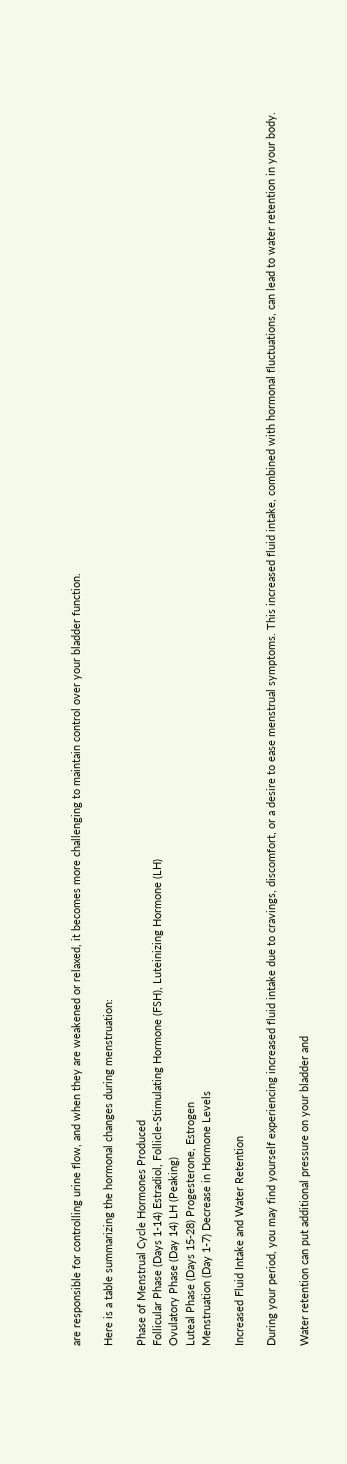are responsible for controlling urine flow, and when they are weakened or relaxed, it becomes more challenging to maintain control over your bladder function.

Here is a table summarizing the hormonal changes during menstruation:

Phase of Menstrual Cycle Hormones Produced
Follicular Phase (Days 1-14) Estradiol, Follicle-Stimulating Hormone (FSH), Luteinizing Hormone (LH)
Ovulatory Phase (Day 14) LH (Peaking)
Luteal Phase (Days 15-28) Progesterone, Estrogen
Menstruation (Day 1-7) Decrease in Hormone Levels

Increased Fluid Intake and Water Retention

During your period, you may find yourself experiencing increased fluid intake due to cravings, discomfort, or a desire to ease menstrual symptoms. This increased fluid intake, combined with hormonal fluctuations, can lead to water retention in your body.

Water retention can put additional pressure on your bladder and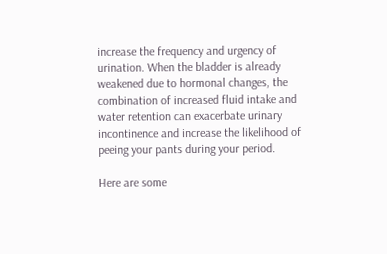increase the frequency and urgency of urination. When the bladder is already weakened due to hormonal changes, the combination of increased fluid intake and water retention can exacerbate urinary incontinence and increase the likelihood of peeing your pants during your period.

Here are some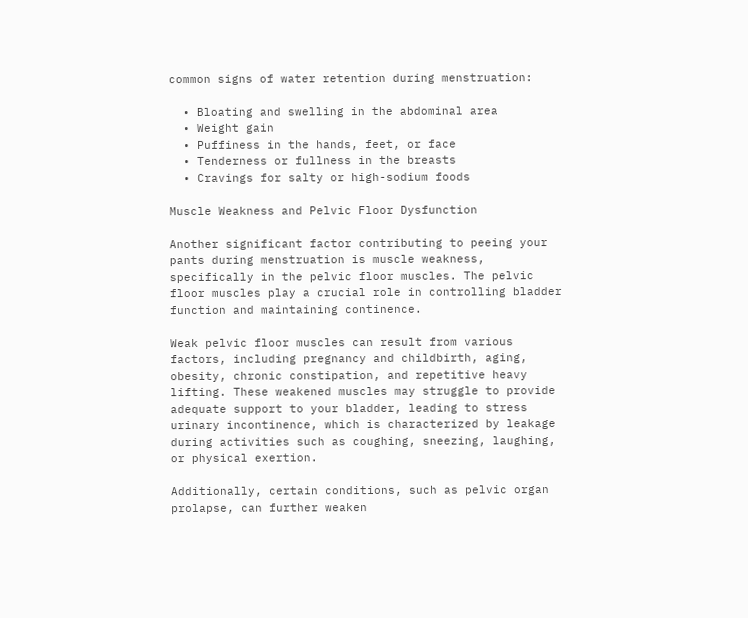common signs of water retention during menstruation:

  • Bloating and swelling in the abdominal area
  • Weight gain
  • Puffiness in the hands, feet, or face
  • Tenderness or fullness in the breasts
  • Cravings for salty or high-sodium foods

Muscle Weakness and Pelvic Floor Dysfunction

Another significant factor contributing to peeing your pants during menstruation is muscle weakness, specifically in the pelvic floor muscles. The pelvic floor muscles play a crucial role in controlling bladder function and maintaining continence.

Weak pelvic floor muscles can result from various factors, including pregnancy and childbirth, aging, obesity, chronic constipation, and repetitive heavy lifting. These weakened muscles may struggle to provide adequate support to your bladder, leading to stress urinary incontinence, which is characterized by leakage during activities such as coughing, sneezing, laughing, or physical exertion.

Additionally, certain conditions, such as pelvic organ prolapse, can further weaken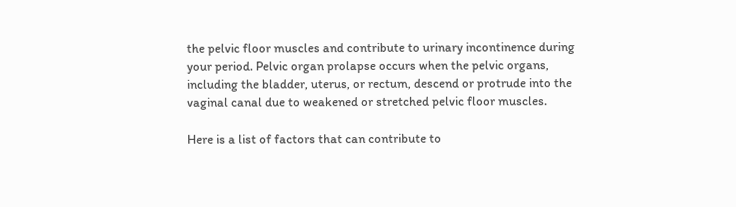the pelvic floor muscles and contribute to urinary incontinence during your period. Pelvic organ prolapse occurs when the pelvic organs, including the bladder, uterus, or rectum, descend or protrude into the vaginal canal due to weakened or stretched pelvic floor muscles.

Here is a list of factors that can contribute to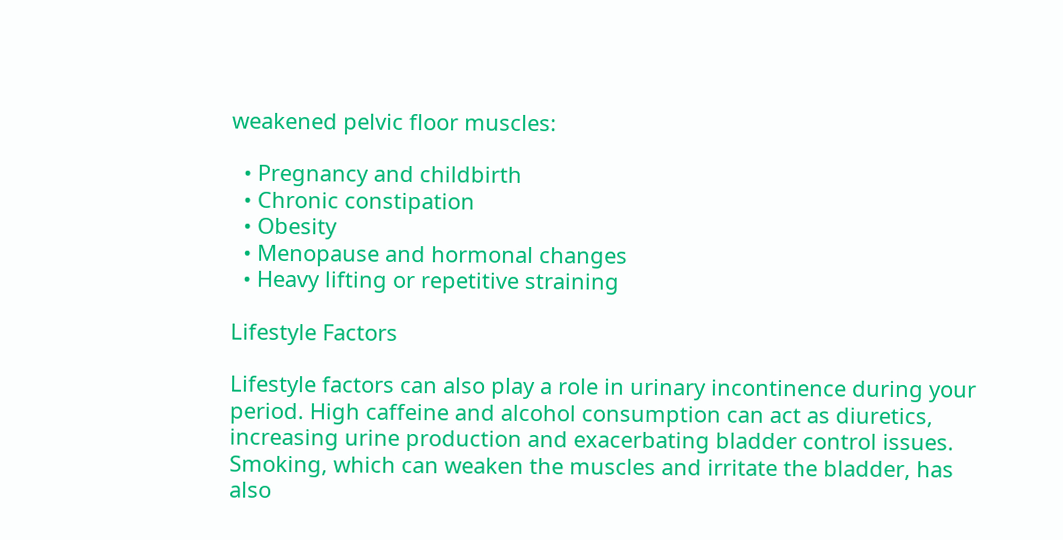weakened pelvic floor muscles:

  • Pregnancy and childbirth
  • Chronic constipation
  • Obesity
  • Menopause and hormonal changes
  • Heavy lifting or repetitive straining

Lifestyle Factors

Lifestyle factors can also play a role in urinary incontinence during your period. High caffeine and alcohol consumption can act as diuretics, increasing urine production and exacerbating bladder control issues. Smoking, which can weaken the muscles and irritate the bladder, has also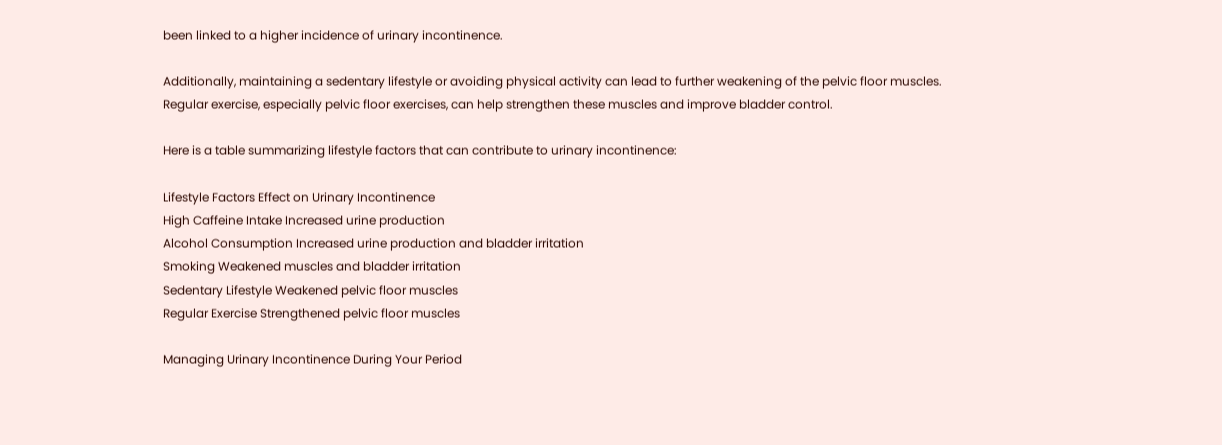been linked to a higher incidence of urinary incontinence.

Additionally, maintaining a sedentary lifestyle or avoiding physical activity can lead to further weakening of the pelvic floor muscles. Regular exercise, especially pelvic floor exercises, can help strengthen these muscles and improve bladder control.

Here is a table summarizing lifestyle factors that can contribute to urinary incontinence:

Lifestyle Factors Effect on Urinary Incontinence
High Caffeine Intake Increased urine production
Alcohol Consumption Increased urine production and bladder irritation
Smoking Weakened muscles and bladder irritation
Sedentary Lifestyle Weakened pelvic floor muscles
Regular Exercise Strengthened pelvic floor muscles

Managing Urinary Incontinence During Your Period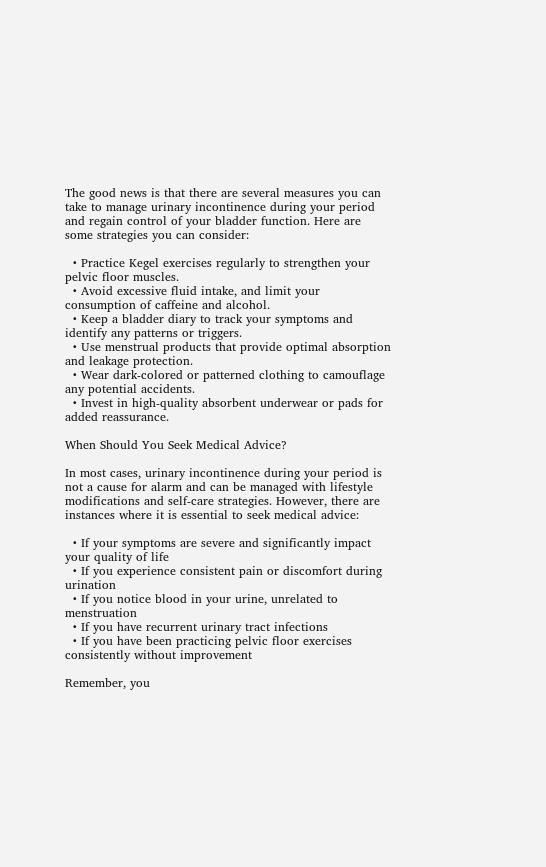The good news is that there are several measures you can take to manage urinary incontinence during your period and regain control of your bladder function. Here are some strategies you can consider:

  • Practice Kegel exercises regularly to strengthen your pelvic floor muscles.
  • Avoid excessive fluid intake, and limit your consumption of caffeine and alcohol.
  • Keep a bladder diary to track your symptoms and identify any patterns or triggers.
  • Use menstrual products that provide optimal absorption and leakage protection.
  • Wear dark-colored or patterned clothing to camouflage any potential accidents.
  • Invest in high-quality absorbent underwear or pads for added reassurance.

When Should You Seek Medical Advice?

In most cases, urinary incontinence during your period is not a cause for alarm and can be managed with lifestyle modifications and self-care strategies. However, there are instances where it is essential to seek medical advice:

  • If your symptoms are severe and significantly impact your quality of life
  • If you experience consistent pain or discomfort during urination
  • If you notice blood in your urine, unrelated to menstruation
  • If you have recurrent urinary tract infections
  • If you have been practicing pelvic floor exercises consistently without improvement

Remember, you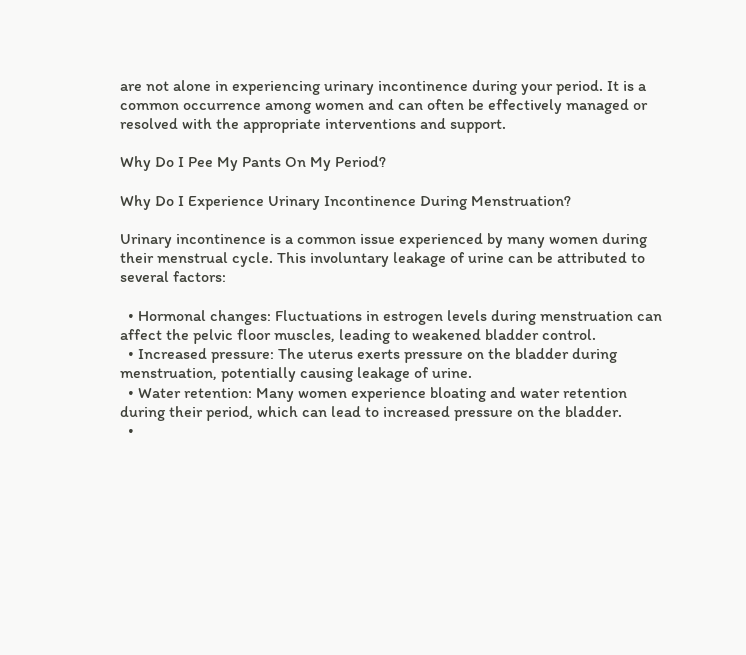are not alone in experiencing urinary incontinence during your period. It is a common occurrence among women and can often be effectively managed or resolved with the appropriate interventions and support.

Why Do I Pee My Pants On My Period?

Why Do I Experience Urinary Incontinence During Menstruation?

Urinary incontinence is a common issue experienced by many women during their menstrual cycle. This involuntary leakage of urine can be attributed to several factors:

  • Hormonal changes: Fluctuations in estrogen levels during menstruation can affect the pelvic floor muscles, leading to weakened bladder control.
  • Increased pressure: The uterus exerts pressure on the bladder during menstruation, potentially causing leakage of urine.
  • Water retention: Many women experience bloating and water retention during their period, which can lead to increased pressure on the bladder.
  •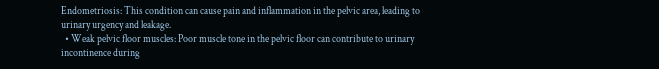Endometriosis: This condition can cause pain and inflammation in the pelvic area, leading to urinary urgency and leakage.
  • Weak pelvic floor muscles: Poor muscle tone in the pelvic floor can contribute to urinary incontinence during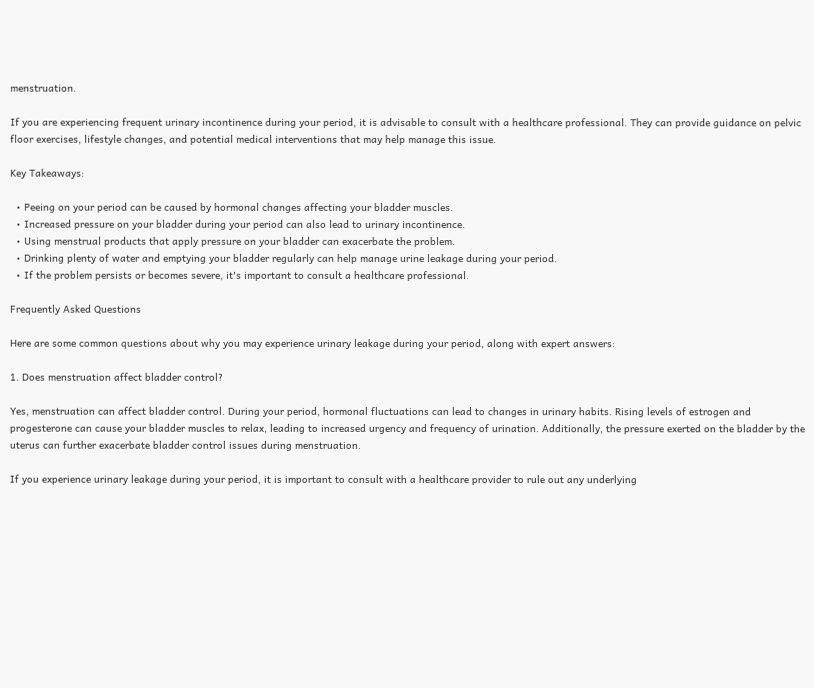menstruation.

If you are experiencing frequent urinary incontinence during your period, it is advisable to consult with a healthcare professional. They can provide guidance on pelvic floor exercises, lifestyle changes, and potential medical interventions that may help manage this issue.

Key Takeaways:

  • Peeing on your period can be caused by hormonal changes affecting your bladder muscles.
  • Increased pressure on your bladder during your period can also lead to urinary incontinence.
  • Using menstrual products that apply pressure on your bladder can exacerbate the problem.
  • Drinking plenty of water and emptying your bladder regularly can help manage urine leakage during your period.
  • If the problem persists or becomes severe, it's important to consult a healthcare professional.

Frequently Asked Questions

Here are some common questions about why you may experience urinary leakage during your period, along with expert answers:

1. Does menstruation affect bladder control?

Yes, menstruation can affect bladder control. During your period, hormonal fluctuations can lead to changes in urinary habits. Rising levels of estrogen and progesterone can cause your bladder muscles to relax, leading to increased urgency and frequency of urination. Additionally, the pressure exerted on the bladder by the uterus can further exacerbate bladder control issues during menstruation.

If you experience urinary leakage during your period, it is important to consult with a healthcare provider to rule out any underlying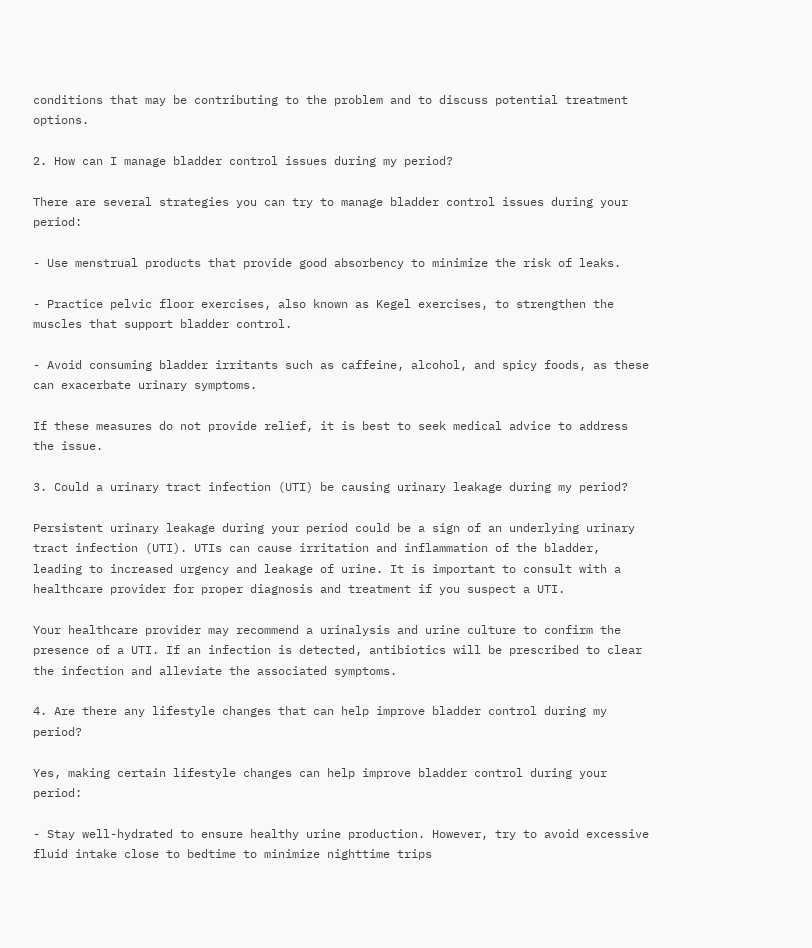conditions that may be contributing to the problem and to discuss potential treatment options.

2. How can I manage bladder control issues during my period?

There are several strategies you can try to manage bladder control issues during your period:

- Use menstrual products that provide good absorbency to minimize the risk of leaks.

- Practice pelvic floor exercises, also known as Kegel exercises, to strengthen the muscles that support bladder control.

- Avoid consuming bladder irritants such as caffeine, alcohol, and spicy foods, as these can exacerbate urinary symptoms.

If these measures do not provide relief, it is best to seek medical advice to address the issue.

3. Could a urinary tract infection (UTI) be causing urinary leakage during my period?

Persistent urinary leakage during your period could be a sign of an underlying urinary tract infection (UTI). UTIs can cause irritation and inflammation of the bladder, leading to increased urgency and leakage of urine. It is important to consult with a healthcare provider for proper diagnosis and treatment if you suspect a UTI.

Your healthcare provider may recommend a urinalysis and urine culture to confirm the presence of a UTI. If an infection is detected, antibiotics will be prescribed to clear the infection and alleviate the associated symptoms.

4. Are there any lifestyle changes that can help improve bladder control during my period?

Yes, making certain lifestyle changes can help improve bladder control during your period:

- Stay well-hydrated to ensure healthy urine production. However, try to avoid excessive fluid intake close to bedtime to minimize nighttime trips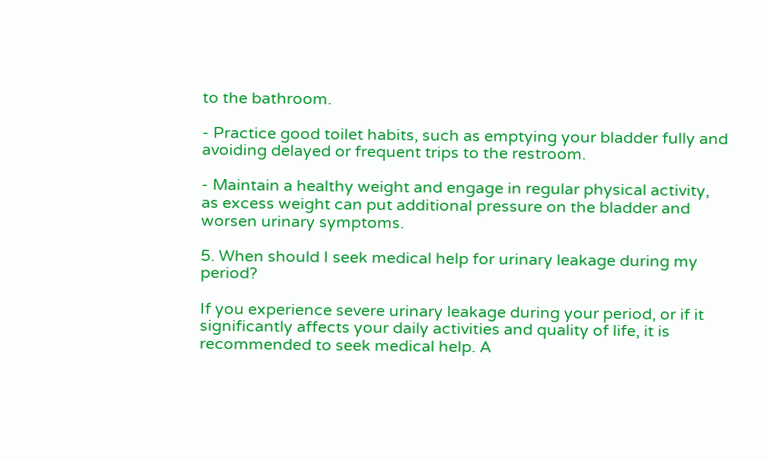to the bathroom.

- Practice good toilet habits, such as emptying your bladder fully and avoiding delayed or frequent trips to the restroom.

- Maintain a healthy weight and engage in regular physical activity, as excess weight can put additional pressure on the bladder and worsen urinary symptoms.

5. When should I seek medical help for urinary leakage during my period?

If you experience severe urinary leakage during your period, or if it significantly affects your daily activities and quality of life, it is recommended to seek medical help. A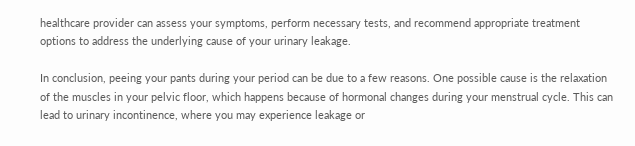healthcare provider can assess your symptoms, perform necessary tests, and recommend appropriate treatment options to address the underlying cause of your urinary leakage.

In conclusion, peeing your pants during your period can be due to a few reasons. One possible cause is the relaxation of the muscles in your pelvic floor, which happens because of hormonal changes during your menstrual cycle. This can lead to urinary incontinence, where you may experience leakage or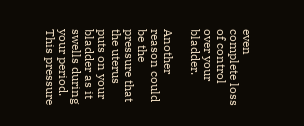even complete loss of control over your bladder.

Another reason could be the pressure that the uterus puts on your bladder as it swells during your period. This pressure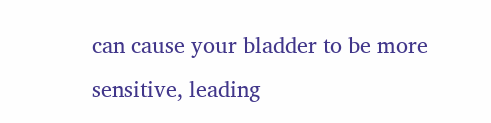can cause your bladder to be more sensitive, leading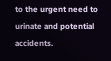to the urgent need to urinate and potential accidents.